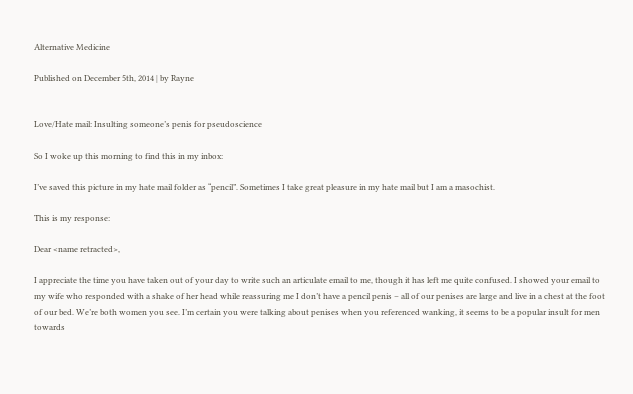Alternative Medicine

Published on December 5th, 2014 | by Rayne


Love/Hate mail: Insulting someone’s penis for pseudoscience

So I woke up this morning to find this in my inbox:

I’ve saved this picture in my hate mail folder as “pencil”. Sometimes I take great pleasure in my hate mail but I am a masochist.

This is my response:

Dear <name retracted>,

I appreciate the time you have taken out of your day to write such an articulate email to me, though it has left me quite confused. I showed your email to my wife who responded with a shake of her head while reassuring me I don’t have a pencil penis – all of our penises are large and live in a chest at the foot of our bed. We’re both women you see. I’m certain you were talking about penises when you referenced wanking, it seems to be a popular insult for men towards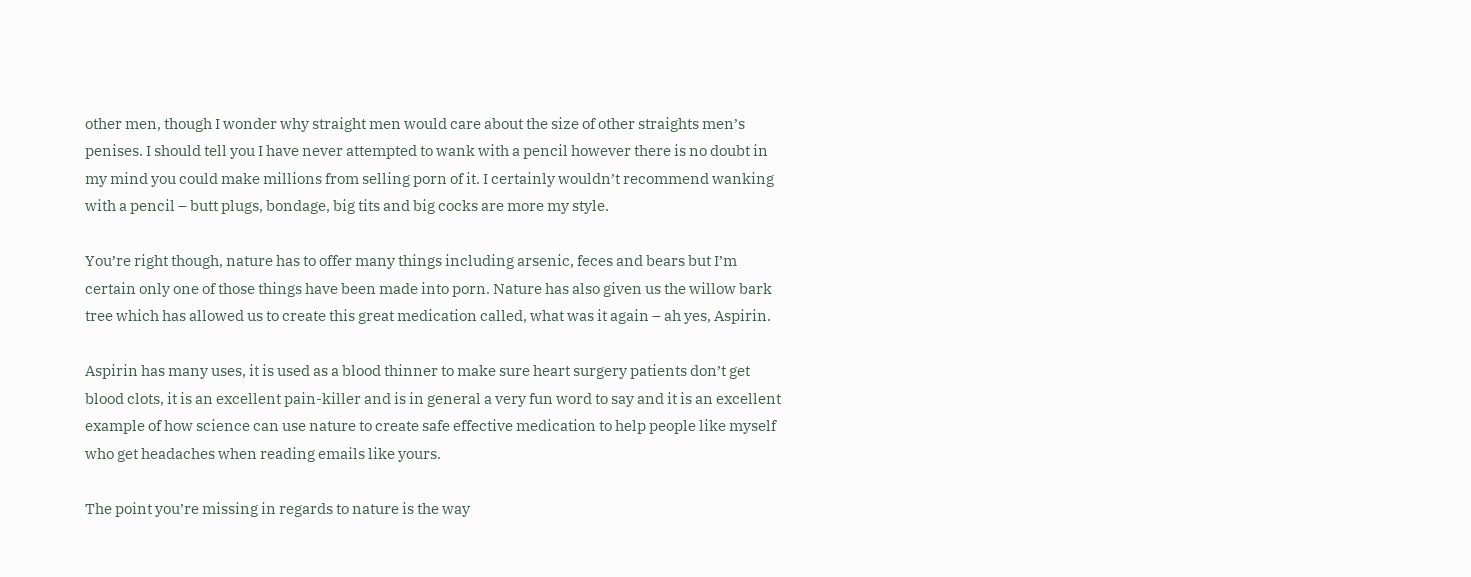other men, though I wonder why straight men would care about the size of other straights men’s penises. I should tell you I have never attempted to wank with a pencil however there is no doubt in my mind you could make millions from selling porn of it. I certainly wouldn’t recommend wanking with a pencil – butt plugs, bondage, big tits and big cocks are more my style.

You’re right though, nature has to offer many things including arsenic, feces and bears but I’m certain only one of those things have been made into porn. Nature has also given us the willow bark tree which has allowed us to create this great medication called, what was it again – ah yes, Aspirin.

Aspirin has many uses, it is used as a blood thinner to make sure heart surgery patients don’t get blood clots, it is an excellent pain-killer and is in general a very fun word to say and it is an excellent example of how science can use nature to create safe effective medication to help people like myself who get headaches when reading emails like yours.

The point you’re missing in regards to nature is the way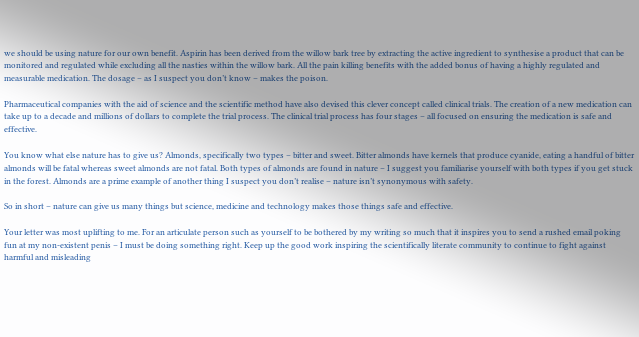we should be using nature for our own benefit. Aspirin has been derived from the willow bark tree by extracting the active ingredient to synthesise a product that can be monitored and regulated while excluding all the nasties within the willow bark. All the pain killing benefits with the added bonus of having a highly regulated and measurable medication. The dosage – as I suspect you don’t know – makes the poison.

Pharmaceutical companies with the aid of science and the scientific method have also devised this clever concept called clinical trials. The creation of a new medication can take up to a decade and millions of dollars to complete the trial process. The clinical trial process has four stages – all focused on ensuring the medication is safe and effective.

You know what else nature has to give us? Almonds, specifically two types – bitter and sweet. Bitter almonds have kernels that produce cyanide, eating a handful of bitter almonds will be fatal whereas sweet almonds are not fatal. Both types of almonds are found in nature – I suggest you familiarise yourself with both types if you get stuck in the forest. Almonds are a prime example of another thing I suspect you don’t realise – nature isn’t synonymous with safety.

So in short – nature can give us many things but science, medicine and technology makes those things safe and effective.

Your letter was most uplifting to me. For an articulate person such as yourself to be bothered by my writing so much that it inspires you to send a rushed email poking fun at my non-existent penis – I must be doing something right. Keep up the good work inspiring the scientifically literate community to continue to fight against harmful and misleading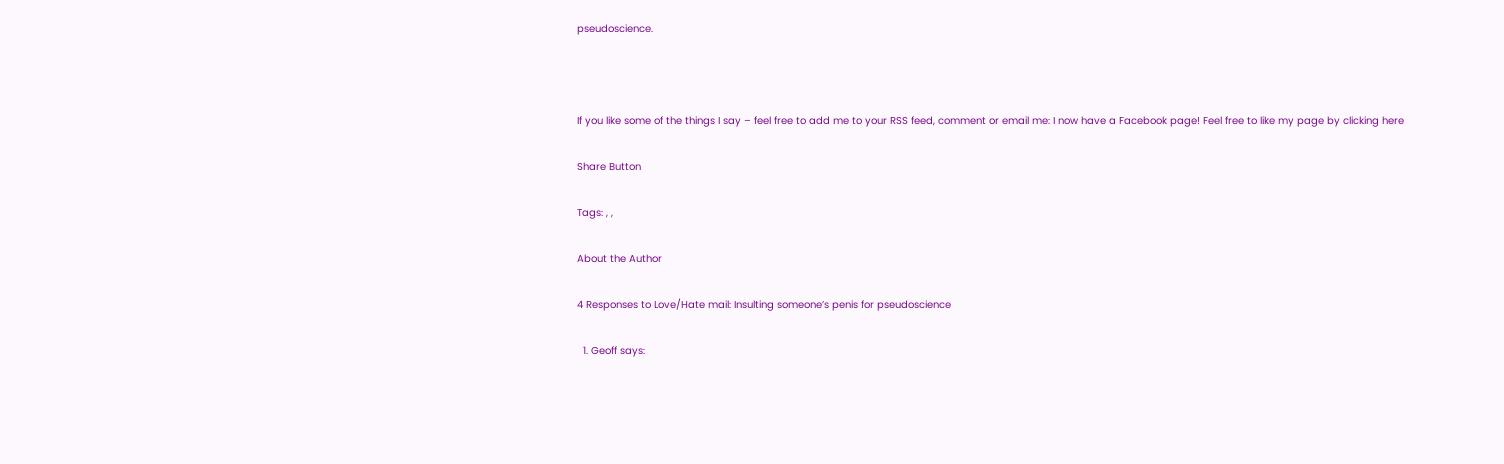pseudoscience.



If you like some of the things I say – feel free to add me to your RSS feed, comment or email me: I now have a Facebook page! Feel free to like my page by clicking here

Share Button

Tags: , ,

About the Author

4 Responses to Love/Hate mail: Insulting someone’s penis for pseudoscience

  1. Geoff says: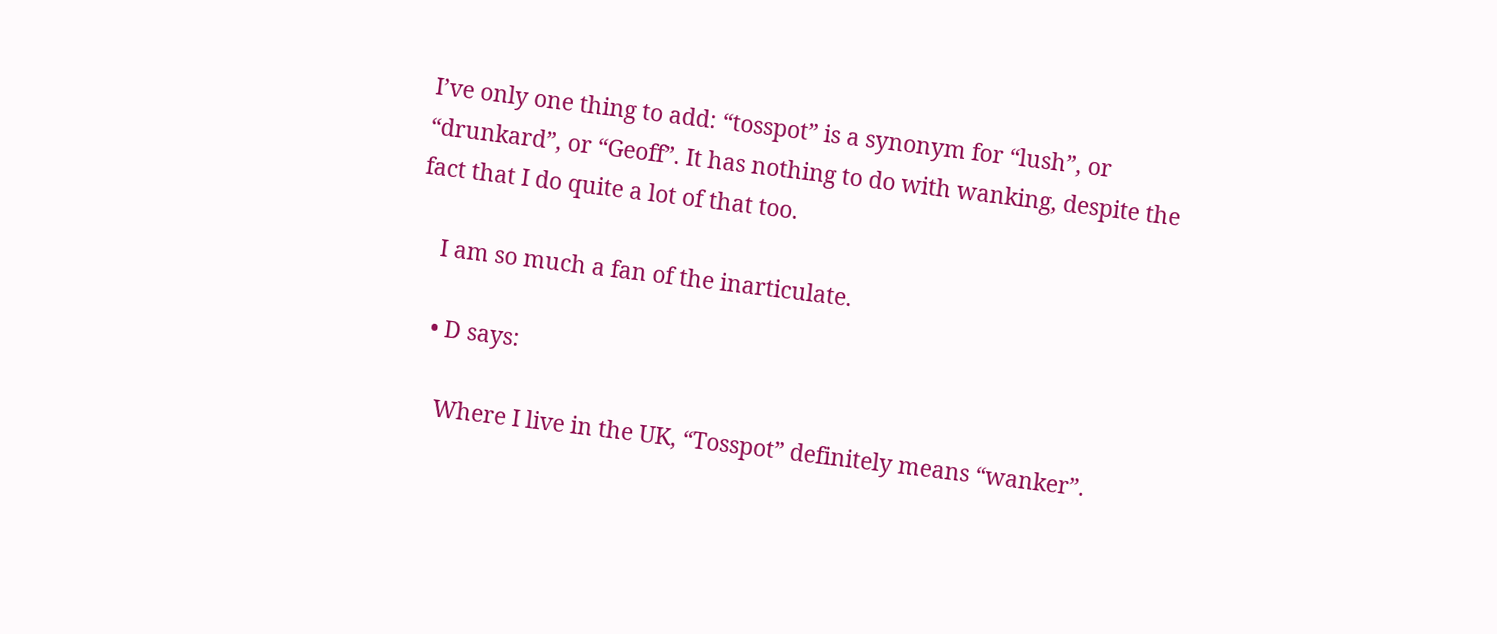I’ve only one thing to add: “tosspot” is a synonym for “lush”, or “drunkard”, or “Geoff”. It has nothing to do with wanking, despite the fact that I do quite a lot of that too.

    I am so much a fan of the inarticulate.

    • D says:

      Where I live in the UK, “Tosspot” definitely means “wanker”.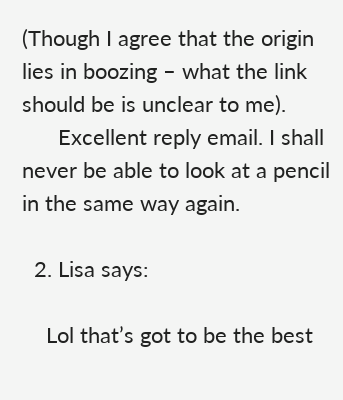(Though I agree that the origin lies in boozing – what the link should be is unclear to me).
      Excellent reply email. I shall never be able to look at a pencil in the same way again.

  2. Lisa says:

    Lol that’s got to be the best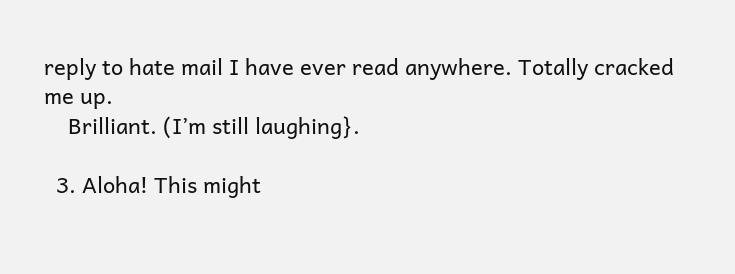reply to hate mail I have ever read anywhere. Totally cracked me up.
    Brilliant. (I’m still laughing}.

  3. Aloha! This might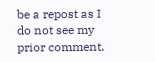be a repost as I do not see my prior comment.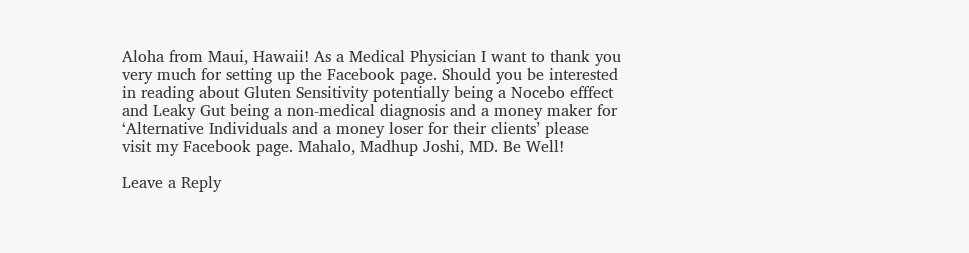Aloha from Maui, Hawaii! As a Medical Physician I want to thank you very much for setting up the Facebook page. Should you be interested in reading about Gluten Sensitivity potentially being a Nocebo efffect and Leaky Gut being a non-medical diagnosis and a money maker for ‘Alternative Individuals and a money loser for their clients’ please visit my Facebook page. Mahalo, Madhup Joshi, MD. Be Well!

Leave a Reply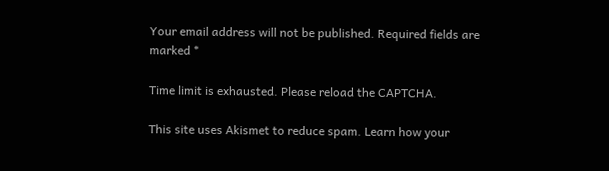Your email address will not be published. Required fields are marked *

Time limit is exhausted. Please reload the CAPTCHA.

This site uses Akismet to reduce spam. Learn how your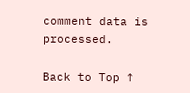comment data is processed.

Back to Top ↑